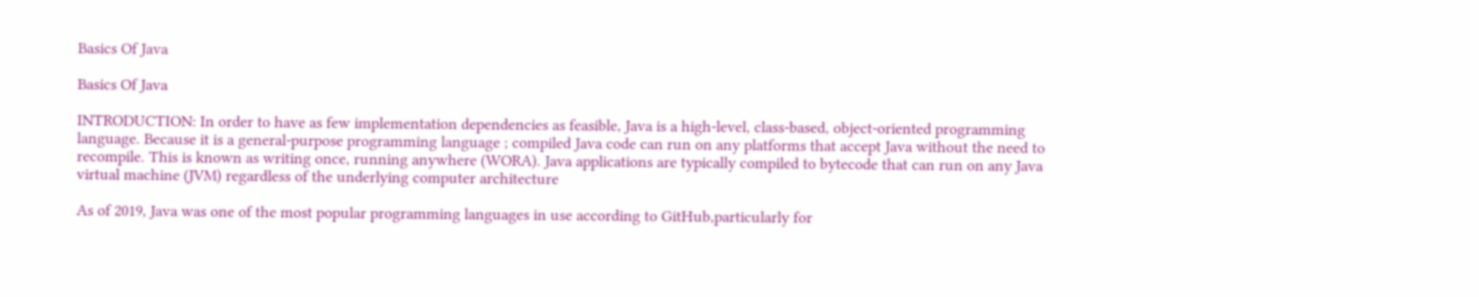Basics Of Java

Basics Of Java

INTRODUCTION: In order to have as few implementation dependencies as feasible, Java is a high-level, class-based, object-oriented programming language. Because it is a general-purpose programming language ; compiled Java code can run on any platforms that accept Java without the need to recompile. This is known as writing once, running anywhere (WORA). Java applications are typically compiled to bytecode that can run on any Java virtual machine (JVM) regardless of the underlying computer architecture

As of 2019, Java was one of the most popular programming languages in use according to GitHub,particularly for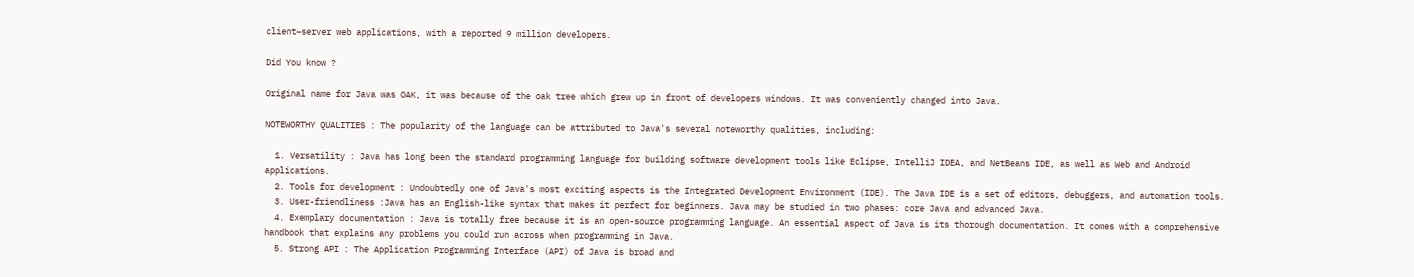client–server web applications, with a reported 9 million developers.

Did You know ?

Original name for Java was OAK, it was because of the oak tree which grew up in front of developers windows. It was conveniently changed into Java.

NOTEWORTHY QUALITIES : The popularity of the language can be attributed to Java's several noteworthy qualities, including:

  1. Versatility : Java has long been the standard programming language for building software development tools like Eclipse, IntelliJ IDEA, and NetBeans IDE, as well as Web and Android applications.
  2. Tools for development : Undoubtedly one of Java's most exciting aspects is the Integrated Development Environment (IDE). The Java IDE is a set of editors, debuggers, and automation tools.
  3. User-friendliness :Java has an English-like syntax that makes it perfect for beginners. Java may be studied in two phases: core Java and advanced Java.
  4. Exemplary documentation : Java is totally free because it is an open-source programming language. An essential aspect of Java is its thorough documentation. It comes with a comprehensive handbook that explains any problems you could run across when programming in Java.
  5. Strong API : The Application Programming Interface (API) of Java is broad and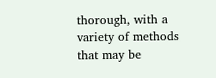thorough, with a variety of methods that may be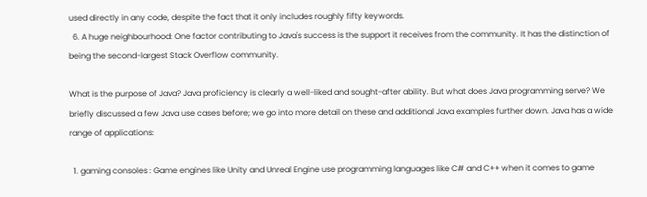used directly in any code, despite the fact that it only includes roughly fifty keywords.
  6. A huge neighbourhood: One factor contributing to Java's success is the support it receives from the community. It has the distinction of being the second-largest Stack Overflow community.

What is the purpose of Java? Java proficiency is clearly a well-liked and sought-after ability. But what does Java programming serve? We briefly discussed a few Java use cases before; we go into more detail on these and additional Java examples further down. Java has a wide range of applications:

  1. gaming consoles : Game engines like Unity and Unreal Engine use programming languages like C# and C++ when it comes to game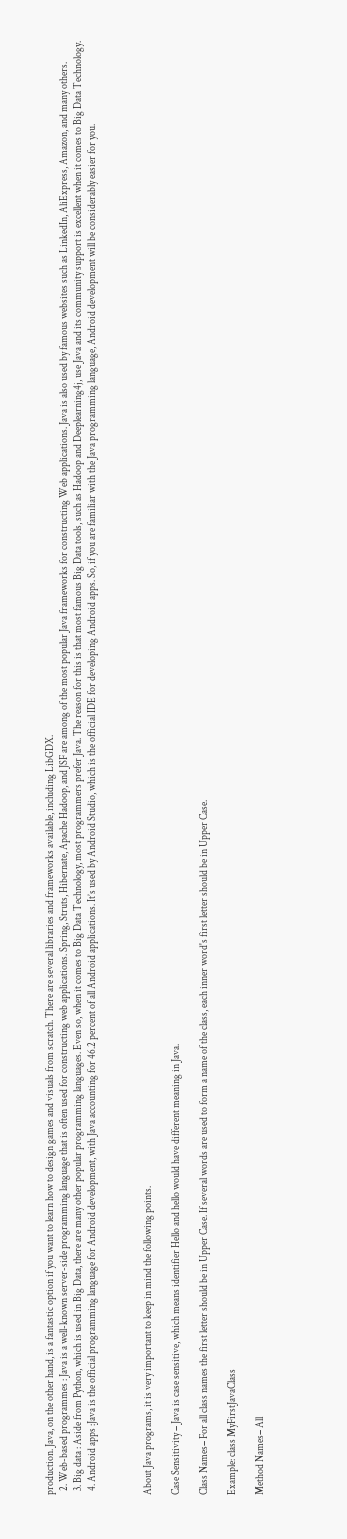production. Java, on the other hand, is a fantastic option if you want to learn how to design games and visuals from scratch. There are several libraries and frameworks available, including LibGDX.
  2. Web-based programmes : Java is a well-known server-side programming language that is often used for constructing web applications. Spring, Struts, Hibernate, Apache Hadoop, and JSF are among of the most popular Java frameworks for constructing Web applications. Java is also used by famous websites such as LinkedIn, AliExpress, Amazon, and many others.
  3. Big data : Aside from Python, which is used in Big Data, there are many other popular programming languages. Even so, when it comes to Big Data Technology, most programmers prefer Java. The reason for this is that most famous Big Data tools, such as Hadoop and Deeplearning4j, use Java and its community support is excellent when it comes to Big Data Technology.
  4. Android apps :Java is the official programming language for Android development, with Java accounting for 46.2 percent of all Android applications. It’s used by Android Studio, which is the official IDE for developing Android apps. So, if you are familiar with the Java programming language, Android development will be considerably easier for you.



About Java programs, it is very important to keep in mind the following points.

Case Sensitivity − Java is case sensitive, which means identifier Hello and hello would have different meaning in Java.

Class Names− For all class names the first letter should be in Upper Case. If several words are used to form a name of the class, each inner word's first letter should be in Upper Case.

Example: class MyFirstJavaClass

Method Names− All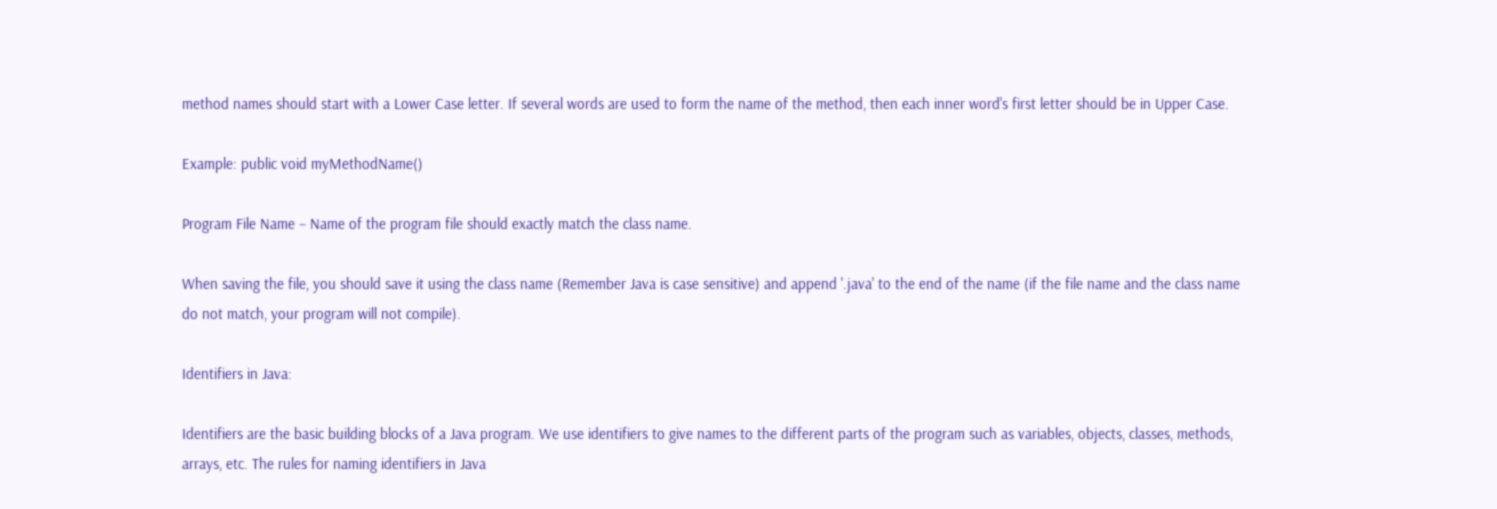method names should start with a Lower Case letter. If several words are used to form the name of the method, then each inner word's first letter should be in Upper Case.

Example: public void myMethodName()

Program File Name − Name of the program file should exactly match the class name.

When saving the file, you should save it using the class name (Remember Java is case sensitive) and append '.java' to the end of the name (if the file name and the class name do not match, your program will not compile).

Identifiers in Java:

Identifiers are the basic building blocks of a Java program. We use identifiers to give names to the different parts of the program such as variables, objects, classes, methods, arrays, etc. The rules for naming identifiers in Java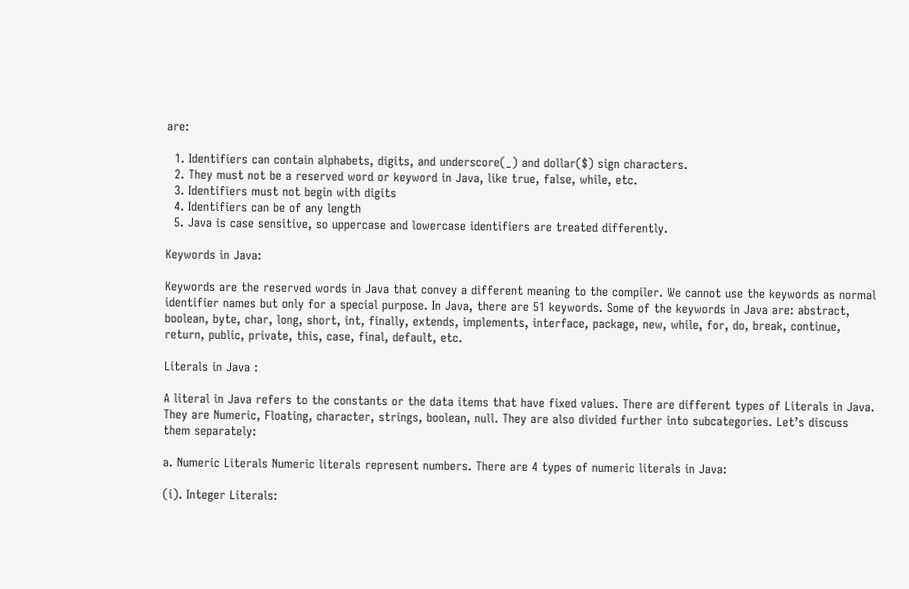are:

  1. Identifiers can contain alphabets, digits, and underscore(_) and dollar($) sign characters.
  2. They must not be a reserved word or keyword in Java, like true, false, while, etc.
  3. Identifiers must not begin with digits
  4. Identifiers can be of any length
  5. Java is case sensitive, so uppercase and lowercase identifiers are treated differently.

Keywords in Java:

Keywords are the reserved words in Java that convey a different meaning to the compiler. We cannot use the keywords as normal identifier names but only for a special purpose. In Java, there are 51 keywords. Some of the keywords in Java are: abstract, boolean, byte, char, long, short, int, finally, extends, implements, interface, package, new, while, for, do, break, continue, return, public, private, this, case, final, default, etc.

Literals in Java :

A literal in Java refers to the constants or the data items that have fixed values. There are different types of Literals in Java. They are Numeric, Floating, character, strings, boolean, null. They are also divided further into subcategories. Let’s discuss them separately:

a. Numeric Literals Numeric literals represent numbers. There are 4 types of numeric literals in Java:

(i). Integer Literals: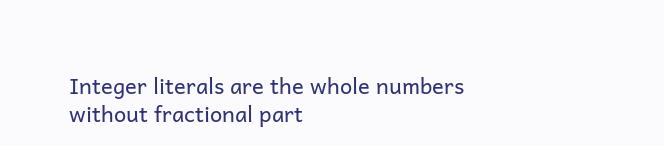Integer literals are the whole numbers without fractional part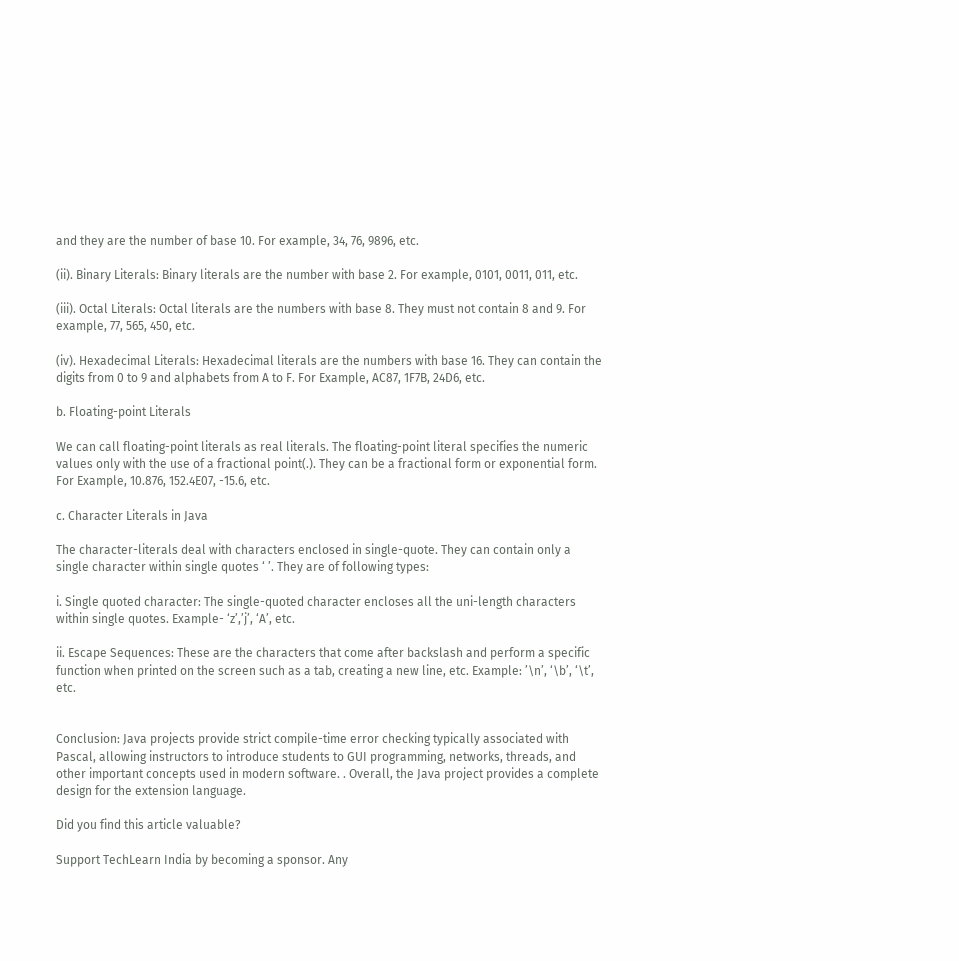and they are the number of base 10. For example, 34, 76, 9896, etc.

(ii). Binary Literals: Binary literals are the number with base 2. For example, 0101, 0011, 011, etc.

(iii). Octal Literals: Octal literals are the numbers with base 8. They must not contain 8 and 9. For example, 77, 565, 450, etc.

(iv). Hexadecimal Literals: Hexadecimal literals are the numbers with base 16. They can contain the digits from 0 to 9 and alphabets from A to F. For Example, AC87, 1F7B, 24D6, etc.

b. Floating-point Literals

We can call floating-point literals as real literals. The floating-point literal specifies the numeric values only with the use of a fractional point(.). They can be a fractional form or exponential form. For Example, 10.876, 152.4E07, -15.6, etc.

c. Character Literals in Java

The character-literals deal with characters enclosed in single-quote. They can contain only a single character within single quotes ‘ ’. They are of following types:

i. Single quoted character: The single-quoted character encloses all the uni-length characters within single quotes. Example- ‘z’,’j’, ‘A’, etc.

ii. Escape Sequences: These are the characters that come after backslash and perform a specific function when printed on the screen such as a tab, creating a new line, etc. Example: ’\n’, ‘\b’, ‘\t’, etc.


Conclusion: Java projects provide strict compile-time error checking typically associated with Pascal, allowing instructors to introduce students to GUI programming, networks, threads, and other important concepts used in modern software. . Overall, the Java project provides a complete design for the extension language.

Did you find this article valuable?

Support TechLearn India by becoming a sponsor. Any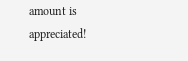amount is appreciated!